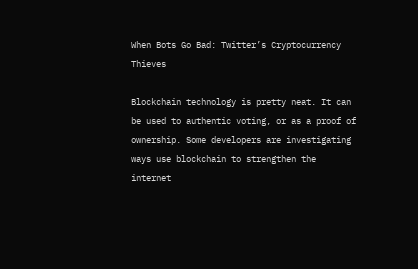When Bots Go Bad: Twitter’s Cryptocurrency Thieves

Blockchain technology is pretty neat. It can be used to authentic voting, or as a proof of ownership. Some developers are investigating ways use blockchain to strengthen the internet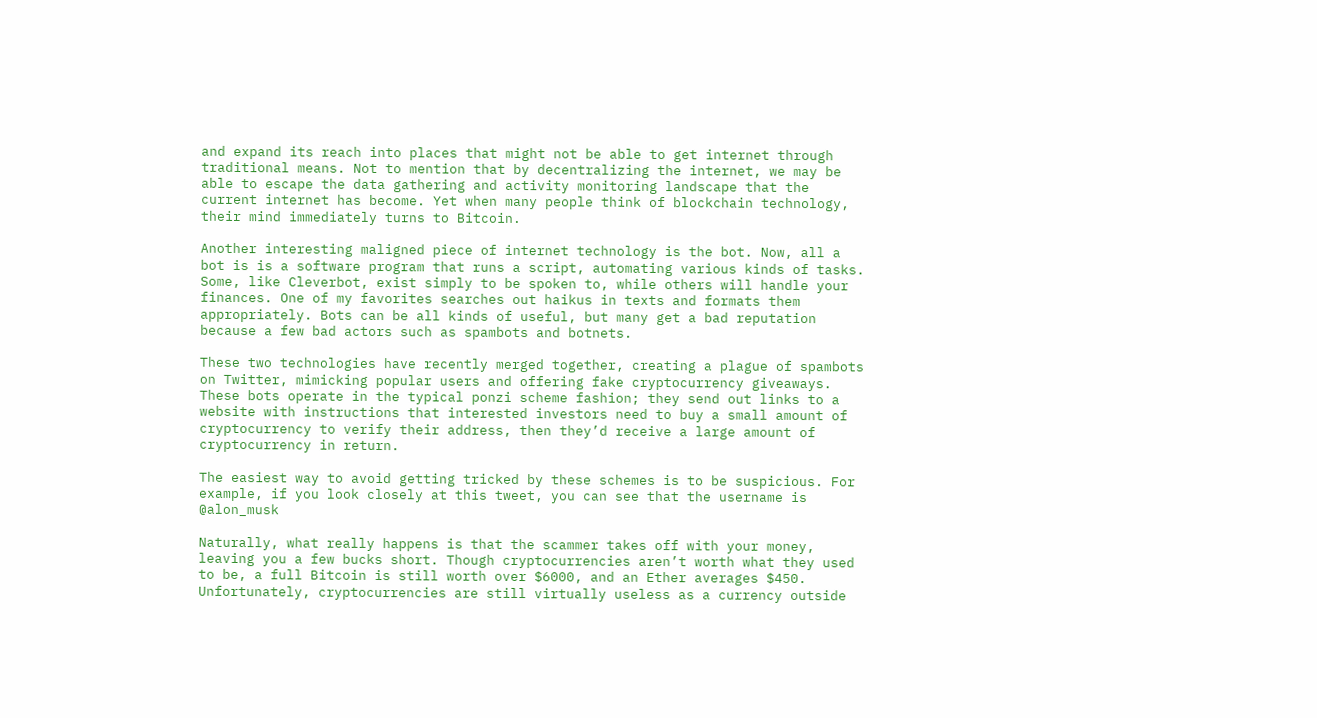and expand its reach into places that might not be able to get internet through traditional means. Not to mention that by decentralizing the internet, we may be able to escape the data gathering and activity monitoring landscape that the current internet has become. Yet when many people think of blockchain technology, their mind immediately turns to Bitcoin.

Another interesting maligned piece of internet technology is the bot. Now, all a bot is is a software program that runs a script, automating various kinds of tasks. Some, like Cleverbot, exist simply to be spoken to, while others will handle your finances. One of my favorites searches out haikus in texts and formats them appropriately. Bots can be all kinds of useful, but many get a bad reputation because a few bad actors such as spambots and botnets.

These two technologies have recently merged together, creating a plague of spambots on Twitter, mimicking popular users and offering fake cryptocurrency giveaways. These bots operate in the typical ponzi scheme fashion; they send out links to a website with instructions that interested investors need to buy a small amount of cryptocurrency to verify their address, then they’d receive a large amount of cryptocurrency in return.

The easiest way to avoid getting tricked by these schemes is to be suspicious. For example, if you look closely at this tweet, you can see that the username is @alon_musk

Naturally, what really happens is that the scammer takes off with your money, leaving you a few bucks short. Though cryptocurrencies aren’t worth what they used to be, a full Bitcoin is still worth over $6000, and an Ether averages $450. Unfortunately, cryptocurrencies are still virtually useless as a currency outside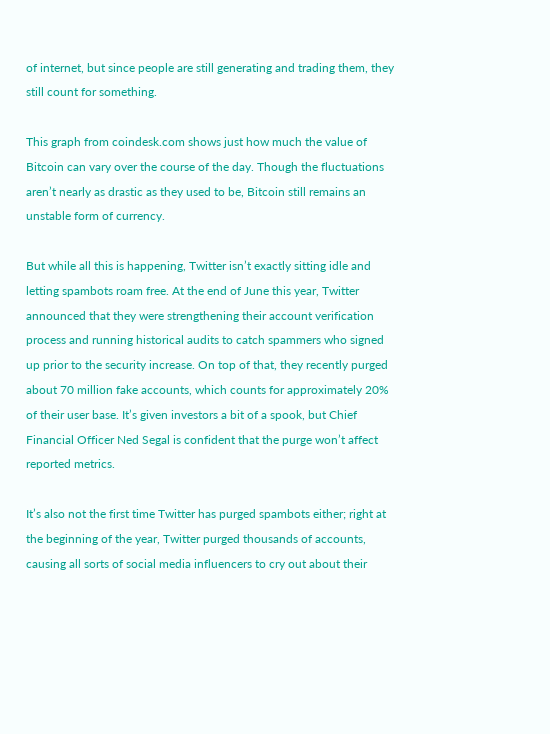of internet, but since people are still generating and trading them, they still count for something.

This graph from coindesk.com shows just how much the value of Bitcoin can vary over the course of the day. Though the fluctuations aren’t nearly as drastic as they used to be, Bitcoin still remains an unstable form of currency.

But while all this is happening, Twitter isn’t exactly sitting idle and letting spambots roam free. At the end of June this year, Twitter announced that they were strengthening their account verification process and running historical audits to catch spammers who signed up prior to the security increase. On top of that, they recently purged about 70 million fake accounts, which counts for approximately 20% of their user base. It’s given investors a bit of a spook, but Chief Financial Officer Ned Segal is confident that the purge won’t affect reported metrics.

It’s also not the first time Twitter has purged spambots either; right at the beginning of the year, Twitter purged thousands of accounts, causing all sorts of social media influencers to cry out about their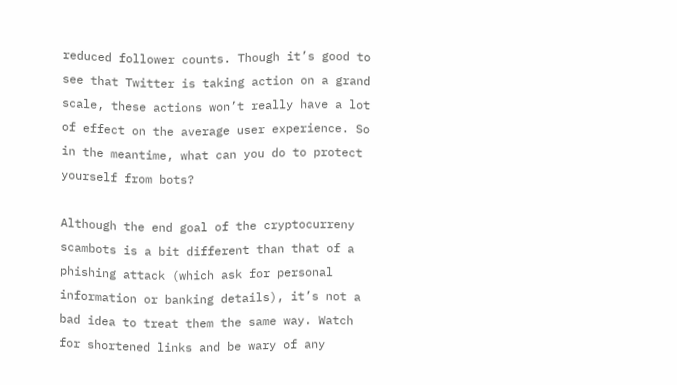reduced follower counts. Though it’s good to see that Twitter is taking action on a grand scale, these actions won’t really have a lot of effect on the average user experience. So in the meantime, what can you do to protect yourself from bots?

Although the end goal of the cryptocurreny scambots is a bit different than that of a phishing attack (which ask for personal information or banking details), it’s not a bad idea to treat them the same way. Watch for shortened links and be wary of any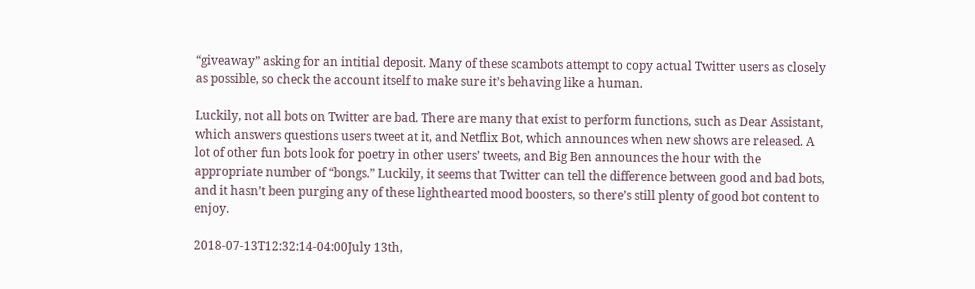“giveaway” asking for an intitial deposit. Many of these scambots attempt to copy actual Twitter users as closely as possible, so check the account itself to make sure it’s behaving like a human.

Luckily, not all bots on Twitter are bad. There are many that exist to perform functions, such as Dear Assistant, which answers questions users tweet at it, and Netflix Bot, which announces when new shows are released. A lot of other fun bots look for poetry in other users’ tweets, and Big Ben announces the hour with the appropriate number of “bongs.” Luckily, it seems that Twitter can tell the difference between good and bad bots, and it hasn’t been purging any of these lighthearted mood boosters, so there’s still plenty of good bot content to enjoy.

2018-07-13T12:32:14-04:00July 13th,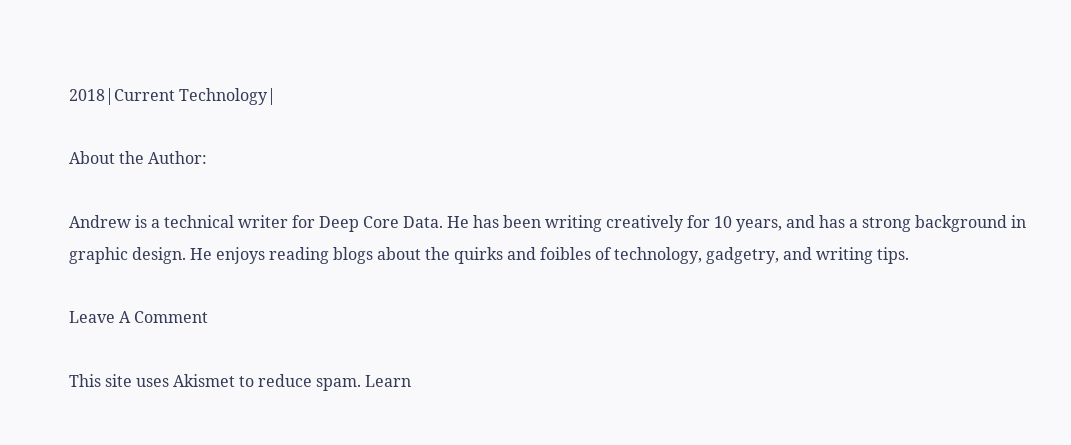2018|Current Technology|

About the Author:

Andrew is a technical writer for Deep Core Data. He has been writing creatively for 10 years, and has a strong background in graphic design. He enjoys reading blogs about the quirks and foibles of technology, gadgetry, and writing tips.

Leave A Comment

This site uses Akismet to reduce spam. Learn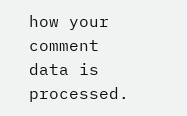how your comment data is processed.